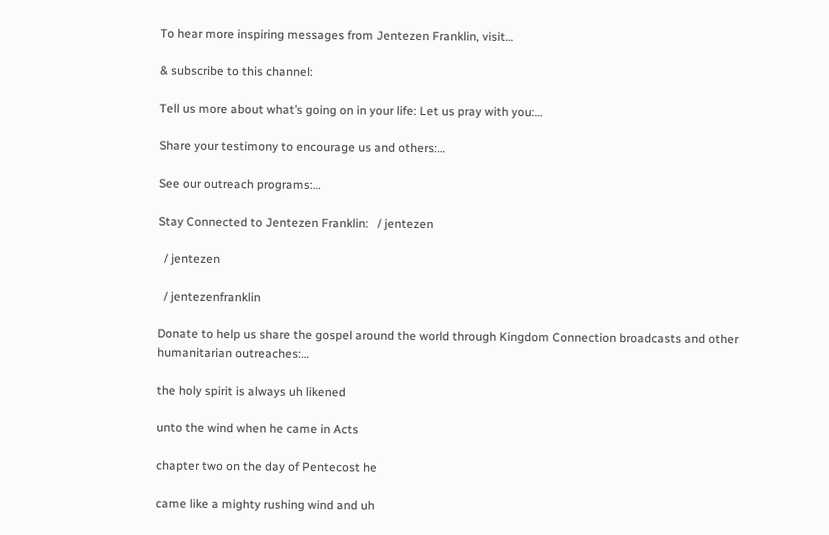To hear more inspiring messages from Jentezen Franklin, visit…

& subscribe to this channel:

Tell us more about what’s going on in your life: Let us pray with you:…

Share your testimony to encourage us and others:…

See our outreach programs:…

Stay Connected to Jentezen Franklin:   / jentezen

  / jentezen

  / jentezenfranklin

Donate to help us share the gospel around the world through Kingdom Connection broadcasts and other humanitarian outreaches:…

the holy spirit is always uh likened

unto the wind when he came in Acts

chapter two on the day of Pentecost he

came like a mighty rushing wind and uh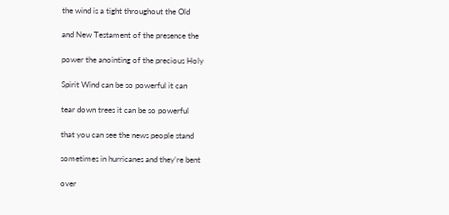the wind is a tight throughout the Old

and New Testament of the presence the

power the anointing of the precious Holy

Spirit Wind can be so powerful it can

tear down trees it can be so powerful

that you can see the news people stand

sometimes in hurricanes and they’re bent

over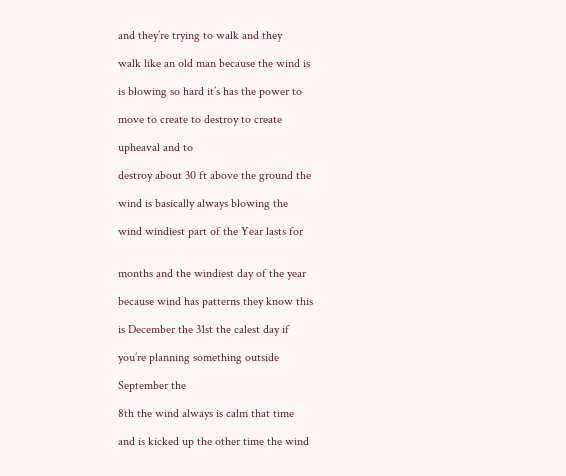and they’re trying to walk and they

walk like an old man because the wind is

is blowing so hard it’s has the power to

move to create to destroy to create

upheaval and to

destroy about 30 ft above the ground the

wind is basically always blowing the

wind windiest part of the Year lasts for


months and the windiest day of the year

because wind has patterns they know this

is December the 31st the calest day if

you’re planning something outside

September the

8th the wind always is calm that time

and is kicked up the other time the wind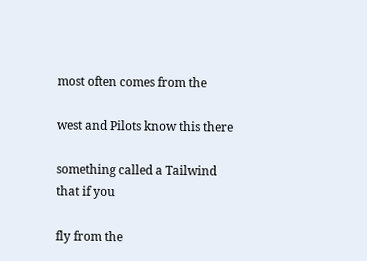most often comes from the

west and Pilots know this there

something called a Tailwind that if you

fly from the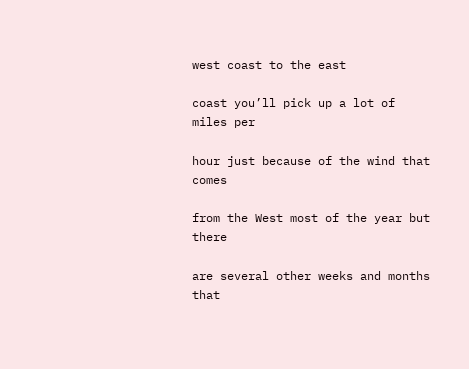west coast to the east

coast you’ll pick up a lot of miles per

hour just because of the wind that comes

from the West most of the year but there

are several other weeks and months that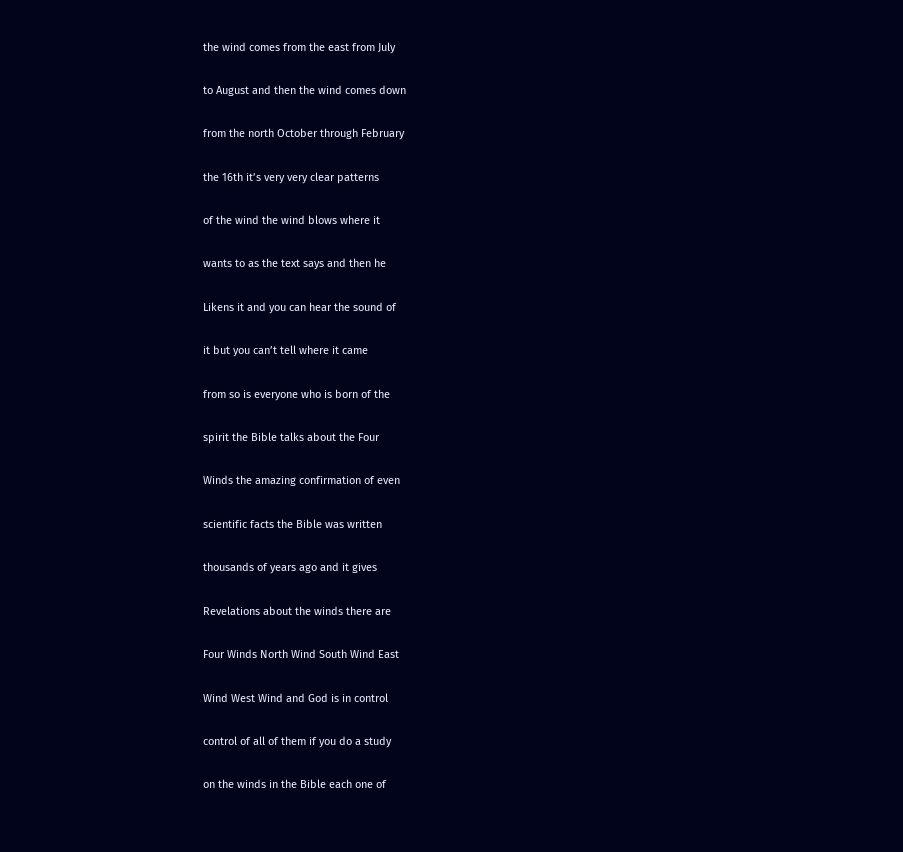the wind comes from the east from July

to August and then the wind comes down

from the north October through February

the 16th it’s very very clear patterns

of the wind the wind blows where it

wants to as the text says and then he

Likens it and you can hear the sound of

it but you can’t tell where it came

from so is everyone who is born of the

spirit the Bible talks about the Four

Winds the amazing confirmation of even

scientific facts the Bible was written

thousands of years ago and it gives

Revelations about the winds there are

Four Winds North Wind South Wind East

Wind West Wind and God is in control

control of all of them if you do a study

on the winds in the Bible each one of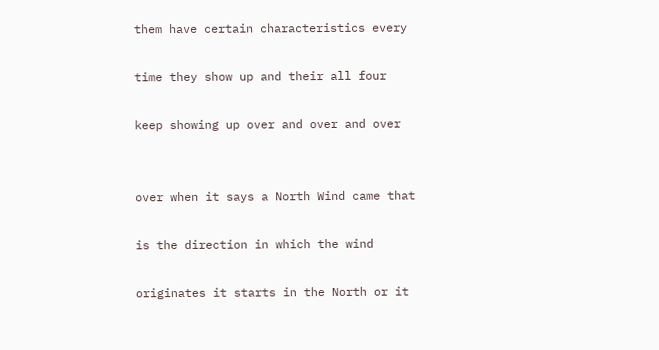them have certain characteristics every

time they show up and their all four

keep showing up over and over and over


over when it says a North Wind came that

is the direction in which the wind

originates it starts in the North or it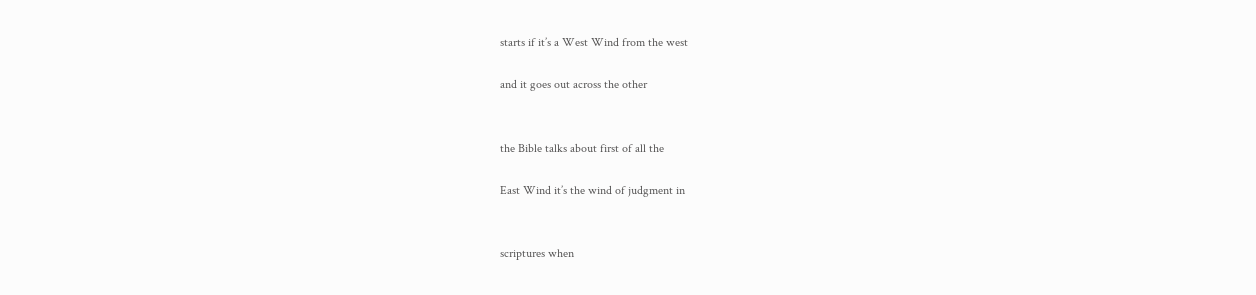starts if it’s a West Wind from the west

and it goes out across the other


the Bible talks about first of all the

East Wind it’s the wind of judgment in


scriptures when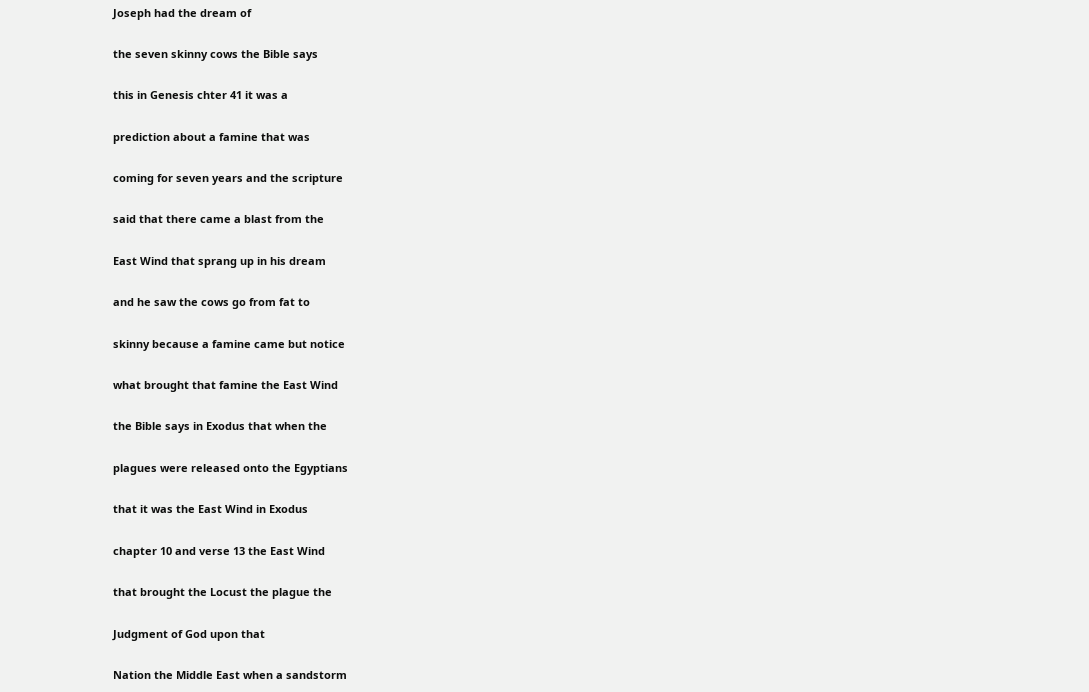Joseph had the dream of

the seven skinny cows the Bible says

this in Genesis chter 41 it was a

prediction about a famine that was

coming for seven years and the scripture

said that there came a blast from the

East Wind that sprang up in his dream

and he saw the cows go from fat to

skinny because a famine came but notice

what brought that famine the East Wind

the Bible says in Exodus that when the

plagues were released onto the Egyptians

that it was the East Wind in Exodus

chapter 10 and verse 13 the East Wind

that brought the Locust the plague the

Judgment of God upon that

Nation the Middle East when a sandstorm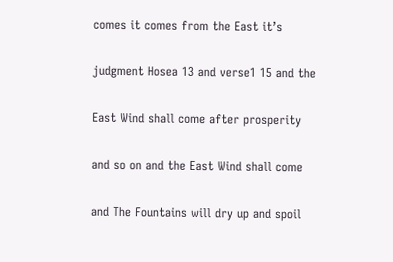comes it comes from the East it’s

judgment Hosea 13 and verse1 15 and the

East Wind shall come after prosperity

and so on and the East Wind shall come

and The Fountains will dry up and spoil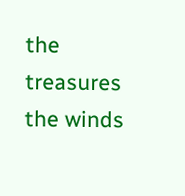the treasures the winds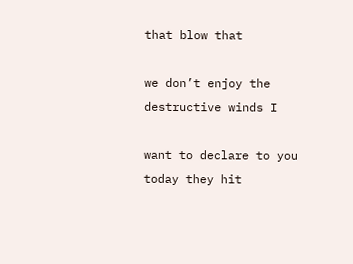that blow that

we don’t enjoy the destructive winds I

want to declare to you today they hit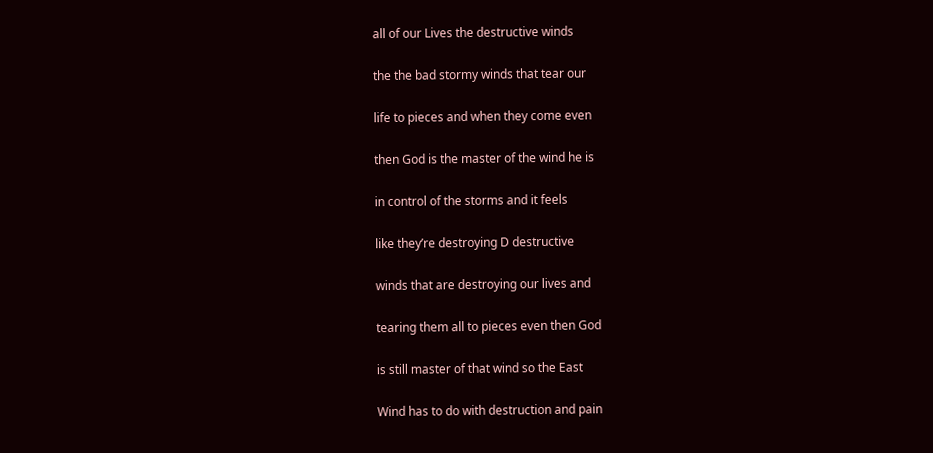all of our Lives the destructive winds

the the bad stormy winds that tear our

life to pieces and when they come even

then God is the master of the wind he is

in control of the storms and it feels

like they’re destroying D destructive

winds that are destroying our lives and

tearing them all to pieces even then God

is still master of that wind so the East

Wind has to do with destruction and pain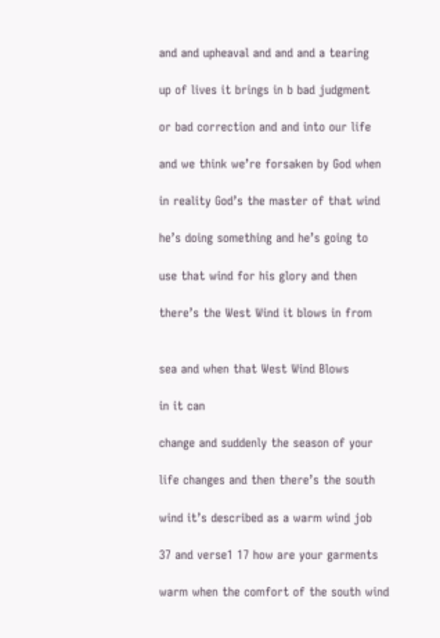and and upheaval and and and a tearing

up of lives it brings in b bad judgment

or bad correction and and into our life

and we think we’re forsaken by God when

in reality God’s the master of that wind

he’s doing something and he’s going to

use that wind for his glory and then

there’s the West Wind it blows in from


sea and when that West Wind Blows

in it can

change and suddenly the season of your

life changes and then there’s the south

wind it’s described as a warm wind job

37 and verse1 17 how are your garments

warm when the comfort of the south wind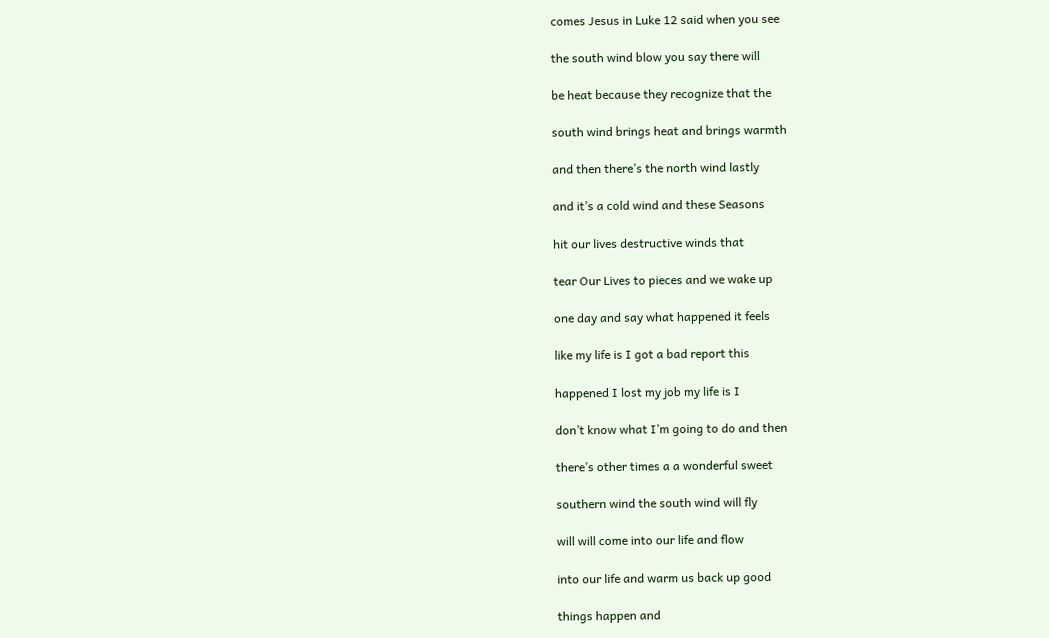comes Jesus in Luke 12 said when you see

the south wind blow you say there will

be heat because they recognize that the

south wind brings heat and brings warmth

and then there’s the north wind lastly

and it’s a cold wind and these Seasons

hit our lives destructive winds that

tear Our Lives to pieces and we wake up

one day and say what happened it feels

like my life is I got a bad report this

happened I lost my job my life is I

don’t know what I’m going to do and then

there’s other times a a wonderful sweet

southern wind the south wind will fly

will will come into our life and flow

into our life and warm us back up good

things happen and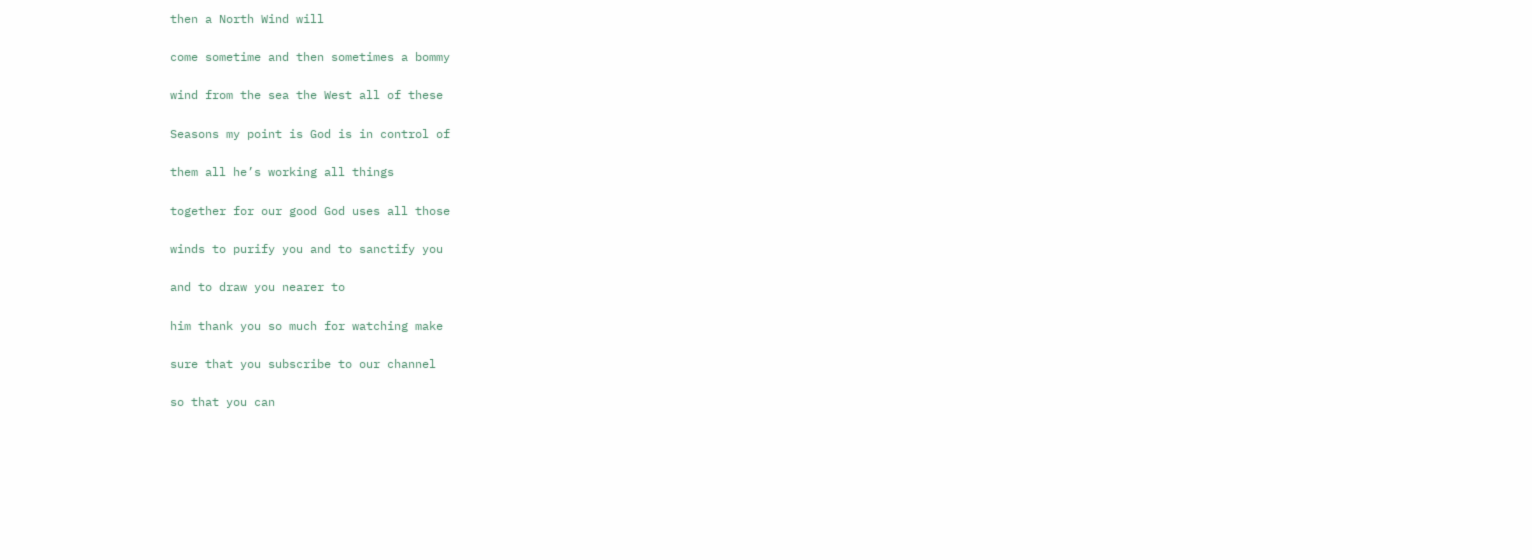then a North Wind will

come sometime and then sometimes a bommy

wind from the sea the West all of these

Seasons my point is God is in control of

them all he’s working all things

together for our good God uses all those

winds to purify you and to sanctify you

and to draw you nearer to

him thank you so much for watching make

sure that you subscribe to our channel

so that you can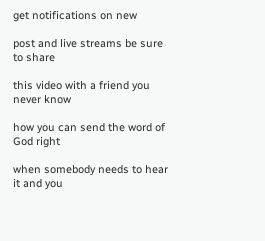get notifications on new

post and live streams be sure to share

this video with a friend you never know

how you can send the word of God right

when somebody needs to hear it and you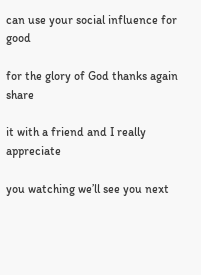can use your social influence for good

for the glory of God thanks again share

it with a friend and I really appreciate

you watching we’ll see you next